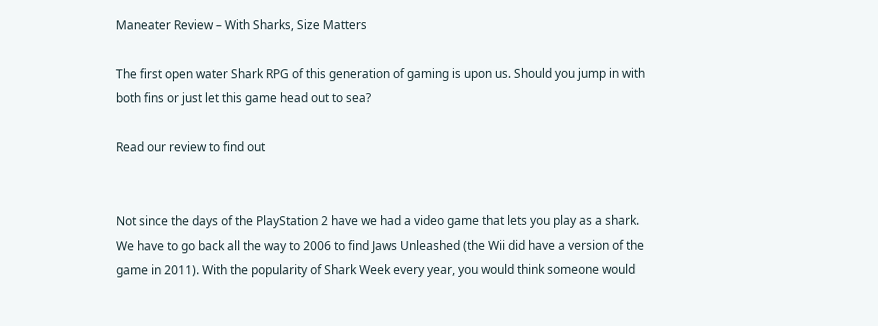Maneater Review – With Sharks, Size Matters

The first open water Shark RPG of this generation of gaming is upon us. Should you jump in with both fins or just let this game head out to sea?

Read our review to find out


Not since the days of the PlayStation 2 have we had a video game that lets you play as a shark. We have to go back all the way to 2006 to find Jaws Unleashed (the Wii did have a version of the game in 2011). With the popularity of Shark Week every year, you would think someone would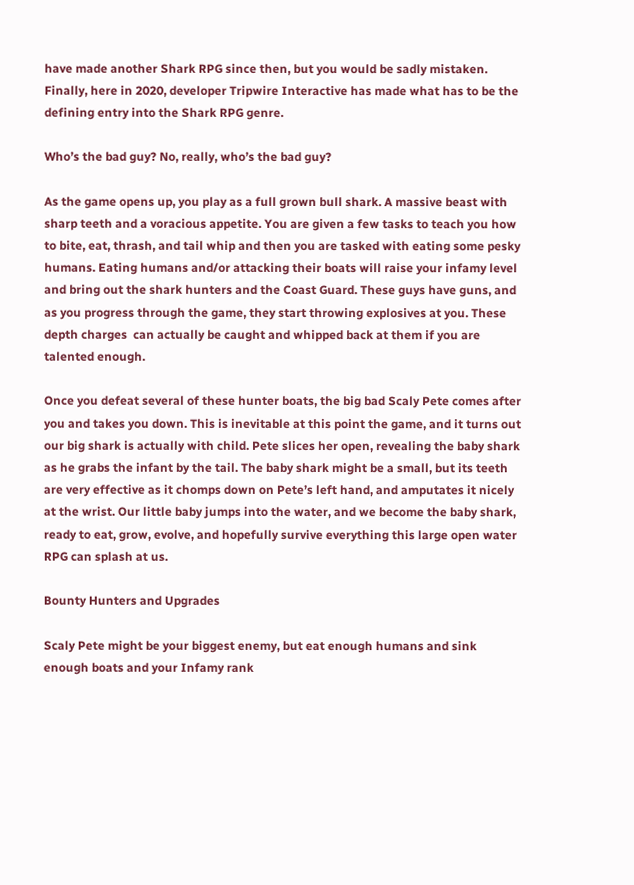have made another Shark RPG since then, but you would be sadly mistaken. Finally, here in 2020, developer Tripwire Interactive has made what has to be the defining entry into the Shark RPG genre.

Who’s the bad guy? No, really, who’s the bad guy?

As the game opens up, you play as a full grown bull shark. A massive beast with sharp teeth and a voracious appetite. You are given a few tasks to teach you how to bite, eat, thrash, and tail whip and then you are tasked with eating some pesky humans. Eating humans and/or attacking their boats will raise your infamy level and bring out the shark hunters and the Coast Guard. These guys have guns, and as you progress through the game, they start throwing explosives at you. These depth charges  can actually be caught and whipped back at them if you are talented enough.

Once you defeat several of these hunter boats, the big bad Scaly Pete comes after you and takes you down. This is inevitable at this point the game, and it turns out our big shark is actually with child. Pete slices her open, revealing the baby shark as he grabs the infant by the tail. The baby shark might be a small, but its teeth are very effective as it chomps down on Pete’s left hand, and amputates it nicely at the wrist. Our little baby jumps into the water, and we become the baby shark, ready to eat, grow, evolve, and hopefully survive everything this large open water RPG can splash at us.

Bounty Hunters and Upgrades

Scaly Pete might be your biggest enemy, but eat enough humans and sink enough boats and your Infamy rank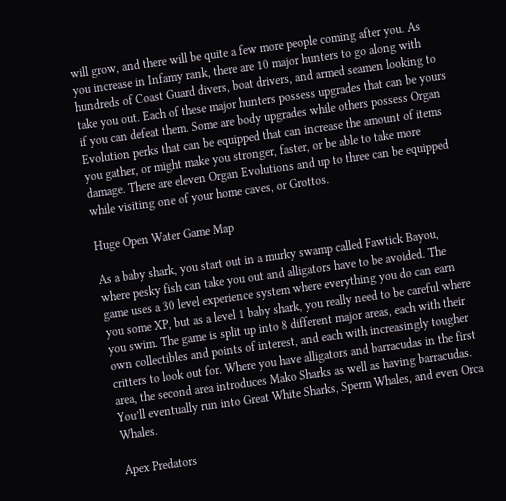will grow, and there will be quite a few more people coming after you. As you increase in Infamy rank, there are 10 major hunters to go along with hundreds of Coast Guard divers, boat drivers, and armed seamen looking to take you out. Each of these major hunters possess upgrades that can be yours if you can defeat them. Some are body upgrades while others possess Organ Evolution perks that can be equipped that can increase the amount of items you gather, or might make you stronger, faster, or be able to take more damage. There are eleven Organ Evolutions and up to three can be equipped while visiting one of your home caves, or Grottos.

Huge Open Water Game Map

As a baby shark, you start out in a murky swamp called Fawtick Bayou, where pesky fish can take you out and alligators have to be avoided. The game uses a 30 level experience system where everything you do can earn you some XP, but as a level 1 baby shark, you really need to be careful where you swim. The game is split up into 8 different major areas, each with their own collectibles and points of interest, and each with increasingly tougher critters to look out for. Where you have alligators and barracudas in the first area, the second area introduces Mako Sharks as well as having barracudas. You’ll eventually run into Great White Sharks, Sperm Whales, and even Orca Whales.

Apex Predators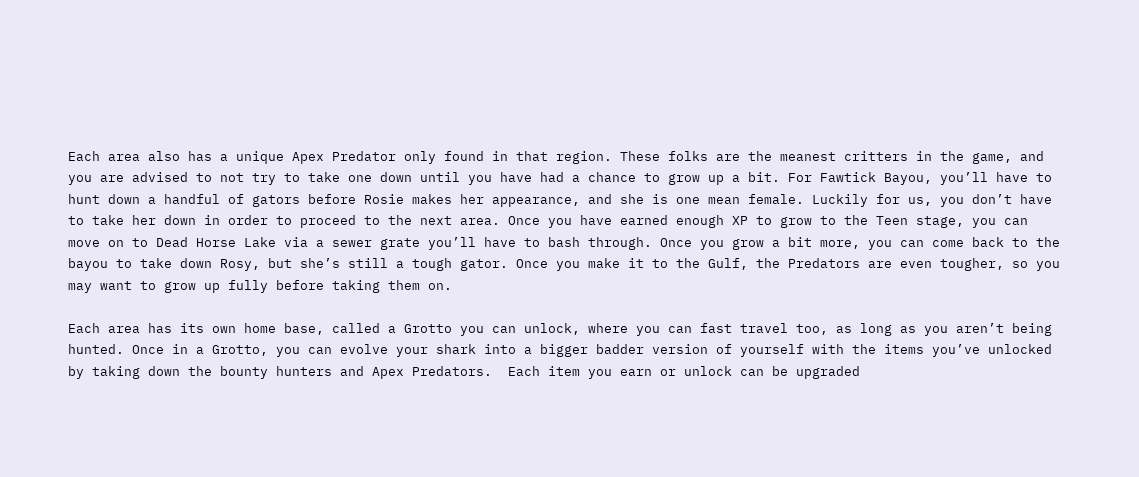Each area also has a unique Apex Predator only found in that region. These folks are the meanest critters in the game, and you are advised to not try to take one down until you have had a chance to grow up a bit. For Fawtick Bayou, you’ll have to hunt down a handful of gators before Rosie makes her appearance, and she is one mean female. Luckily for us, you don’t have to take her down in order to proceed to the next area. Once you have earned enough XP to grow to the Teen stage, you can move on to Dead Horse Lake via a sewer grate you’ll have to bash through. Once you grow a bit more, you can come back to the bayou to take down Rosy, but she’s still a tough gator. Once you make it to the Gulf, the Predators are even tougher, so you may want to grow up fully before taking them on.

Each area has its own home base, called a Grotto you can unlock, where you can fast travel too, as long as you aren’t being hunted. Once in a Grotto, you can evolve your shark into a bigger badder version of yourself with the items you’ve unlocked by taking down the bounty hunters and Apex Predators.  Each item you earn or unlock can be upgraded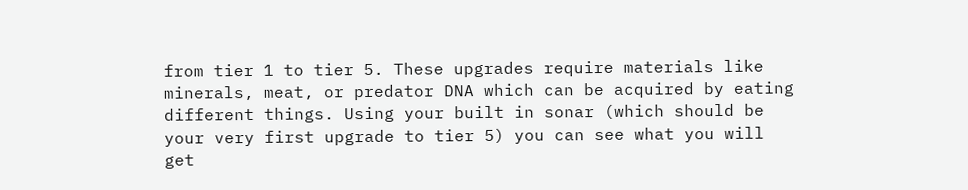from tier 1 to tier 5. These upgrades require materials like minerals, meat, or predator DNA which can be acquired by eating different things. Using your built in sonar (which should be your very first upgrade to tier 5) you can see what you will get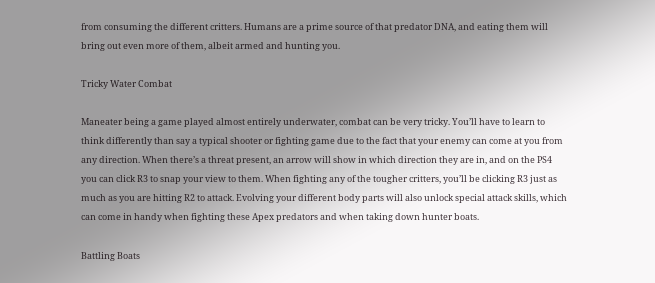from consuming the different critters. Humans are a prime source of that predator DNA, and eating them will bring out even more of them, albeit armed and hunting you.

Tricky Water Combat

Maneater being a game played almost entirely underwater, combat can be very tricky. You’ll have to learn to think differently than say a typical shooter or fighting game due to the fact that your enemy can come at you from any direction. When there’s a threat present, an arrow will show in which direction they are in, and on the PS4 you can click R3 to snap your view to them. When fighting any of the tougher critters, you’ll be clicking R3 just as much as you are hitting R2 to attack. Evolving your different body parts will also unlock special attack skills, which can come in handy when fighting these Apex predators and when taking down hunter boats.

Battling Boats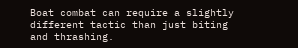Boat combat can require a slightly different tactic than just biting and thrashing.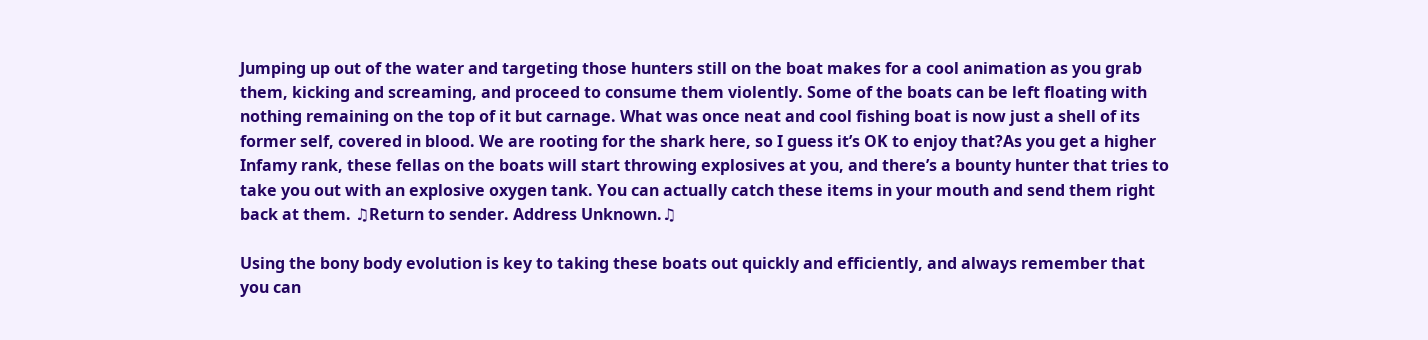Jumping up out of the water and targeting those hunters still on the boat makes for a cool animation as you grab them, kicking and screaming, and proceed to consume them violently. Some of the boats can be left floating with nothing remaining on the top of it but carnage. What was once neat and cool fishing boat is now just a shell of its former self, covered in blood. We are rooting for the shark here, so I guess it’s OK to enjoy that?As you get a higher Infamy rank, these fellas on the boats will start throwing explosives at you, and there’s a bounty hunter that tries to take you out with an explosive oxygen tank. You can actually catch these items in your mouth and send them right back at them. ♫Return to sender. Address Unknown.♫

Using the bony body evolution is key to taking these boats out quickly and efficiently, and always remember that you can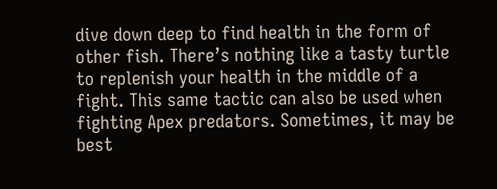dive down deep to find health in the form of other fish. There’s nothing like a tasty turtle to replenish your health in the middle of a fight. This same tactic can also be used when fighting Apex predators. Sometimes, it may be best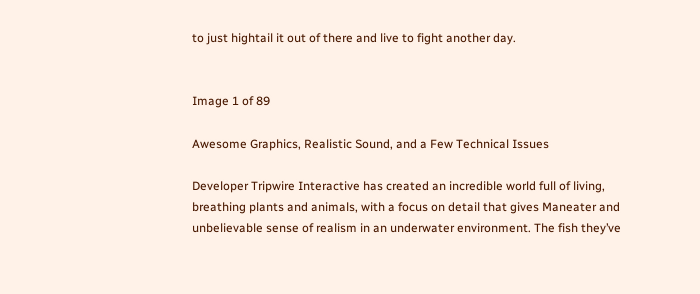to just hightail it out of there and live to fight another day.


Image 1 of 89

Awesome Graphics, Realistic Sound, and a Few Technical Issues

Developer Tripwire Interactive has created an incredible world full of living, breathing plants and animals, with a focus on detail that gives Maneater and unbelievable sense of realism in an underwater environment. The fish they’ve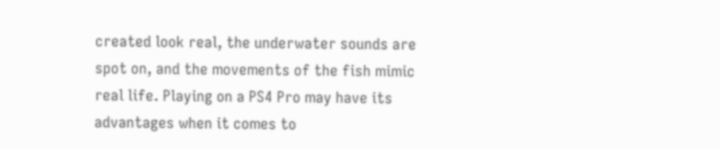created look real, the underwater sounds are spot on, and the movements of the fish mimic real life. Playing on a PS4 Pro may have its advantages when it comes to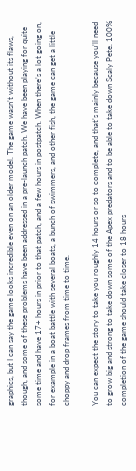graphics, but I can say the game looks incredible even on an older model. The game wasn’t without its flaws, though, and some of these problems have been addressed in a pre-launch patch. We have been playing for quite some time and have 17+ hours in prior to that patch, and a few hours in postpatch. When there’s a lot going on, for example in a boat battle with several boats, a bunch of swimmers, and other fish, the game can get a little choppy and drop frames from time to time.

You can expect the story to take you roughly 14 hours or so to complete, and that’s mainly because you’ll need to grow big and strong to take down some of the Apex predators and to be able to take down Scaly Pete. 100% completion of the game should take closer to 18 hours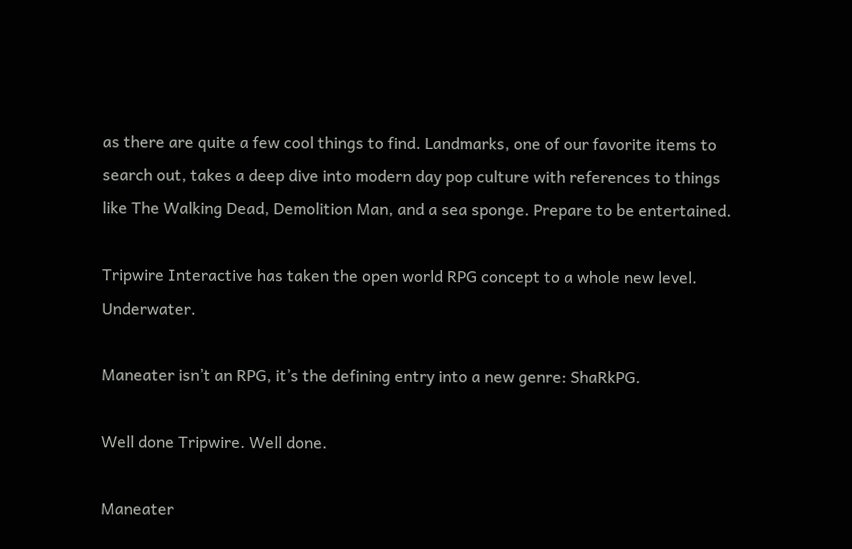as there are quite a few cool things to find. Landmarks, one of our favorite items to search out, takes a deep dive into modern day pop culture with references to things like The Walking Dead, Demolition Man, and a sea sponge. Prepare to be entertained.

Tripwire Interactive has taken the open world RPG concept to a whole new level. Underwater.

Maneater isn’t an RPG, it’s the defining entry into a new genre: ShaRkPG.

Well done Tripwire. Well done.

Maneater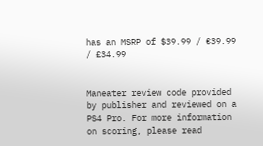has an MSRP of $39.99 / €39.99 / £34.99


Maneater review code provided by publisher and reviewed on a PS4 Pro. For more information on scoring, please read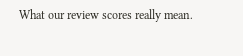What our review scores really mean.